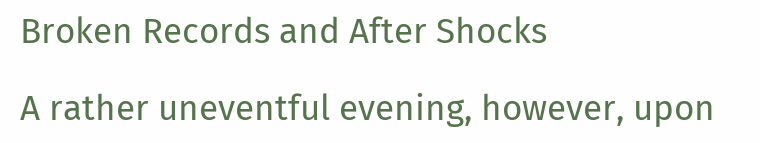Broken Records and After Shocks

A rather uneventful evening, however, upon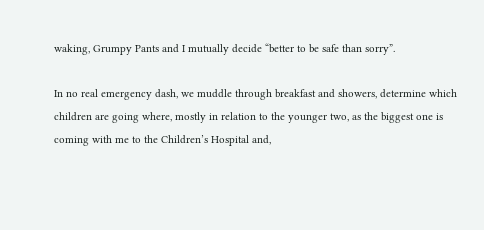waking, Grumpy Pants and I mutually decide “better to be safe than sorry”.

In no real emergency dash, we muddle through breakfast and showers, determine which children are going where, mostly in relation to the younger two, as the biggest one is coming with me to the Children’s Hospital and,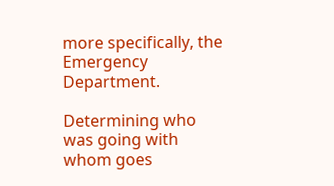more specifically, the Emergency Department.

Determining who was going with whom goes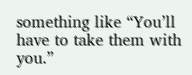something like “You’ll have to take them with you.”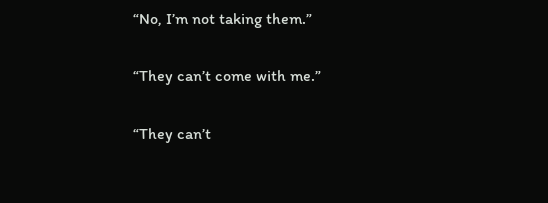“No, I’m not taking them.”

“They can’t come with me.”

“They can’t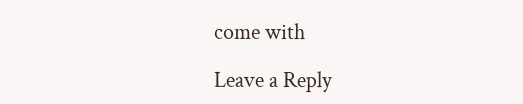come with

Leave a Reply